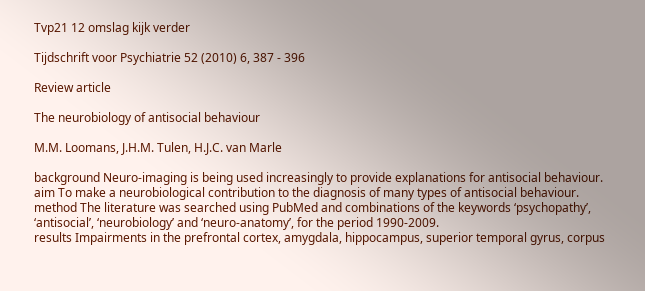Tvp21 12 omslag kijk verder

Tijdschrift voor Psychiatrie 52 (2010) 6, 387 - 396

Review article

The neurobiology of antisocial behaviour

M.M. Loomans, J.H.M. Tulen, H.J.C. van Marle

background Neuro-imaging is being used increasingly to provide explanations for antisocial behaviour.
aim To make a neurobiological contribution to the diagnosis of many types of antisocial behaviour.
method The literature was searched using PubMed and combinations of the keywords ‘psychopathy’, ‘antisocial’, ‘neurobiology’ and ‘neuro-anatomy’, for the period 1990-2009.
results Impairments in the prefrontal cortex, amygdala, hippocampus, superior temporal gyrus, corpus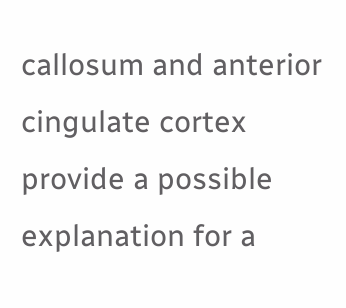callosum and anterior cingulate cortex provide a possible explanation for a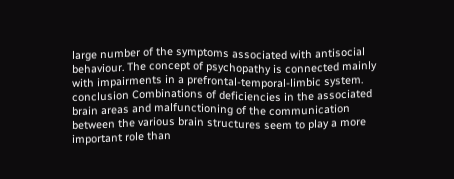large number of the symptoms associated with antisocial behaviour. The concept of psychopathy is connected mainly with impairments in a prefrontal-temporal-limbic system.
conclusion Combinations of deficiencies in the associated brain areas and malfunctioning of the communication between the various brain structures seem to play a more important role than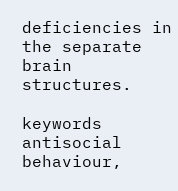deficiencies in the separate brain structures.

keywords antisocial behaviour,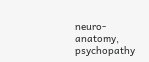neuro-anatomy, psychopathy